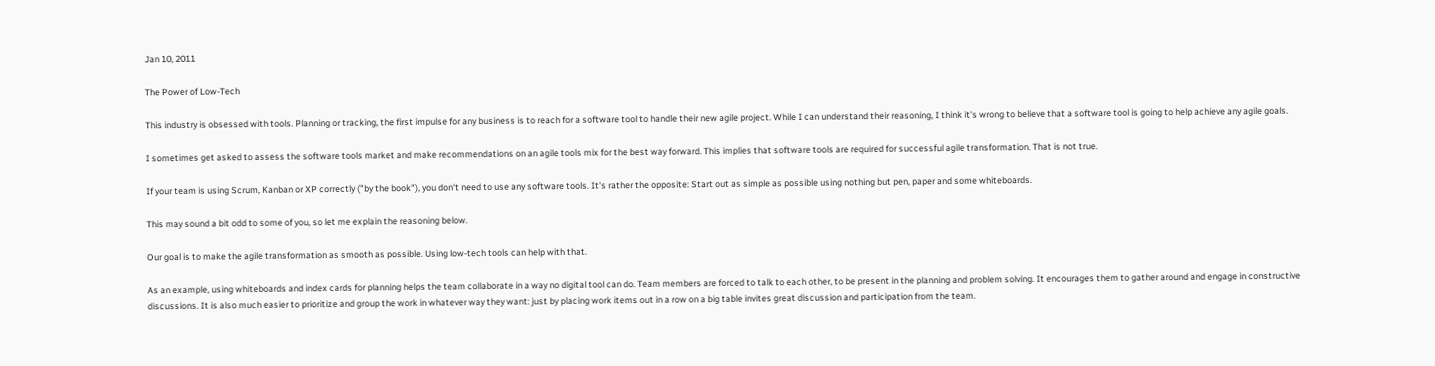Jan 10, 2011

The Power of Low-Tech

This industry is obsessed with tools. Planning or tracking, the first impulse for any business is to reach for a software tool to handle their new agile project. While I can understand their reasoning, I think it's wrong to believe that a software tool is going to help achieve any agile goals.

I sometimes get asked to assess the software tools market and make recommendations on an agile tools mix for the best way forward. This implies that software tools are required for successful agile transformation. That is not true.

If your team is using Scrum, Kanban or XP correctly ("by the book"), you don't need to use any software tools. It's rather the opposite: Start out as simple as possible using nothing but pen, paper and some whiteboards.

This may sound a bit odd to some of you, so let me explain the reasoning below.

Our goal is to make the agile transformation as smooth as possible. Using low-tech tools can help with that.

As an example, using whiteboards and index cards for planning helps the team collaborate in a way no digital tool can do. Team members are forced to talk to each other, to be present in the planning and problem solving. It encourages them to gather around and engage in constructive discussions. It is also much easier to prioritize and group the work in whatever way they want: just by placing work items out in a row on a big table invites great discussion and participation from the team.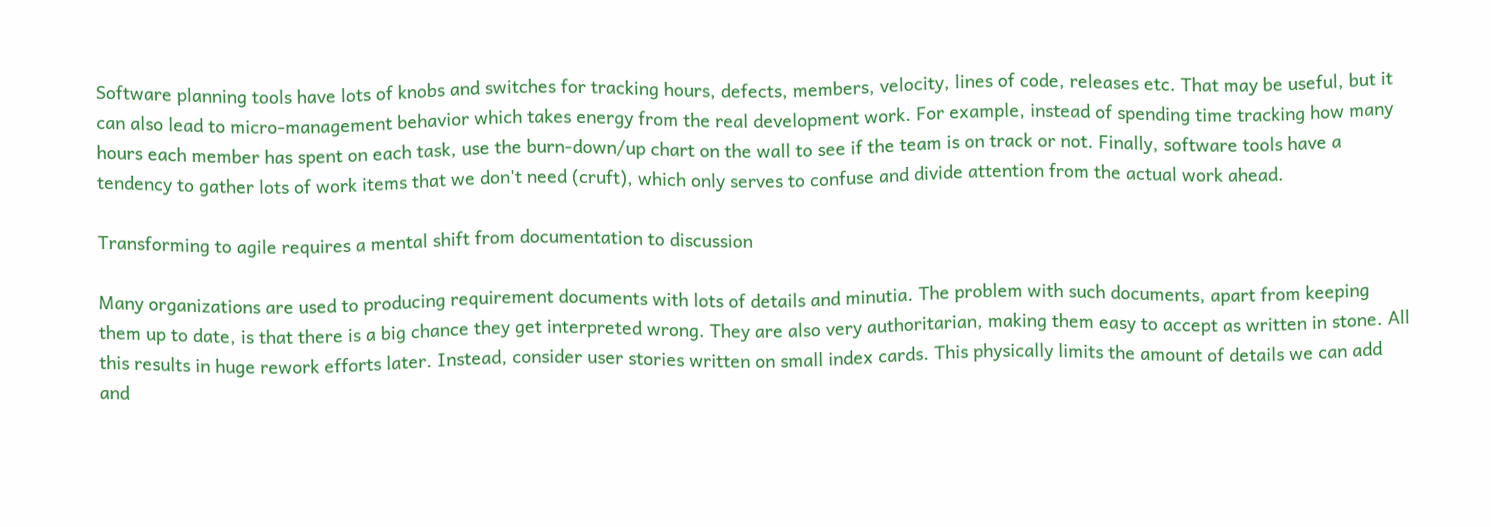Software planning tools have lots of knobs and switches for tracking hours, defects, members, velocity, lines of code, releases etc. That may be useful, but it can also lead to micro-management behavior which takes energy from the real development work. For example, instead of spending time tracking how many hours each member has spent on each task, use the burn-down/up chart on the wall to see if the team is on track or not. Finally, software tools have a tendency to gather lots of work items that we don't need (cruft), which only serves to confuse and divide attention from the actual work ahead.

Transforming to agile requires a mental shift from documentation to discussion

Many organizations are used to producing requirement documents with lots of details and minutia. The problem with such documents, apart from keeping them up to date, is that there is a big chance they get interpreted wrong. They are also very authoritarian, making them easy to accept as written in stone. All this results in huge rework efforts later. Instead, consider user stories written on small index cards. This physically limits the amount of details we can add and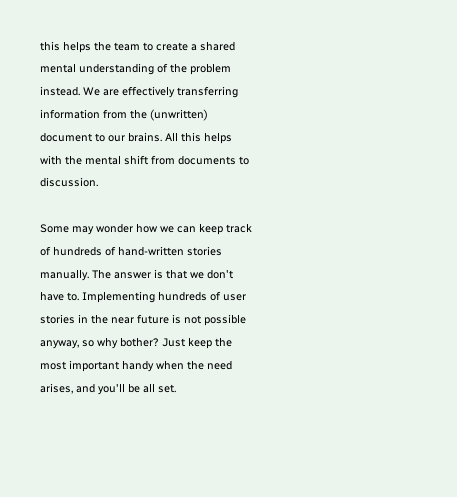this helps the team to create a shared mental understanding of the problem instead. We are effectively transferring information from the (unwritten) document to our brains. All this helps with the mental shift from documents to discussion.

Some may wonder how we can keep track of hundreds of hand-written stories manually. The answer is that we don't have to. Implementing hundreds of user stories in the near future is not possible anyway, so why bother? Just keep the most important handy when the need arises, and you'll be all set.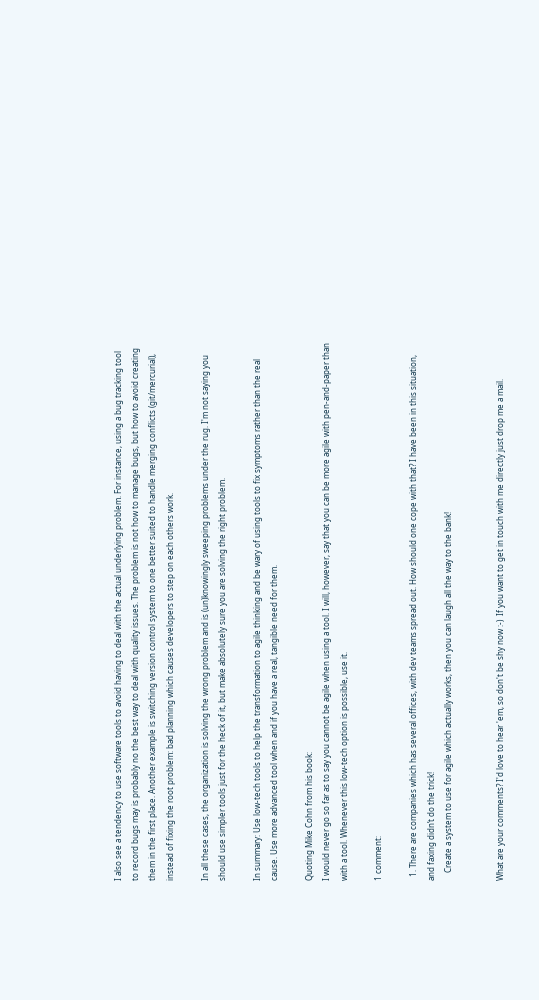I also see a tendency to use software tools to avoid having to deal with the actual underlying problem. For instance, using a bug tracking tool to record bugs may is probably no the best way to deal with quality issues. The problem is not how to manage bugs, but how to avoid creating them in the first place. Another example is switching version control system to one better suited to handle merging conflicts (git/mercurial), instead of fixing the root problem: bad planning which causes developers to step on each others work.

In all these cases, the organization is solving the wrong problem and is (un)knowingly sweeping problems under the rug. I'm not saying you should use simpler tools just for the heck of it, but make absolutely sure you are solving the right problem.

In summary: Use low-tech tools to help the transformation to agile thinking and be wary of using tools to fix symptoms rather than the real cause. Use more advanced tool when and if you have a real, tangible need for them.

Quoting Mike Cohn from his book:
I would never go so far as to say you cannot be agile when using a tool. I will, however, say that you can be more agile with pen-and-paper than with a tool. Whenever this low-tech option is possible, use it.

1 comment:

  1. There are companies which has several offices, with dev teams spread out. How should one cope with that? I have been in this situation, and faxing didn’t do the trick!
    Create a system to use for agile which actually works, then you can laugh all the way to the bank!


What are your comments? I'd love to hear 'em, so don't be shy now :-)  If you want to get in touch with me directly just drop me a mail.